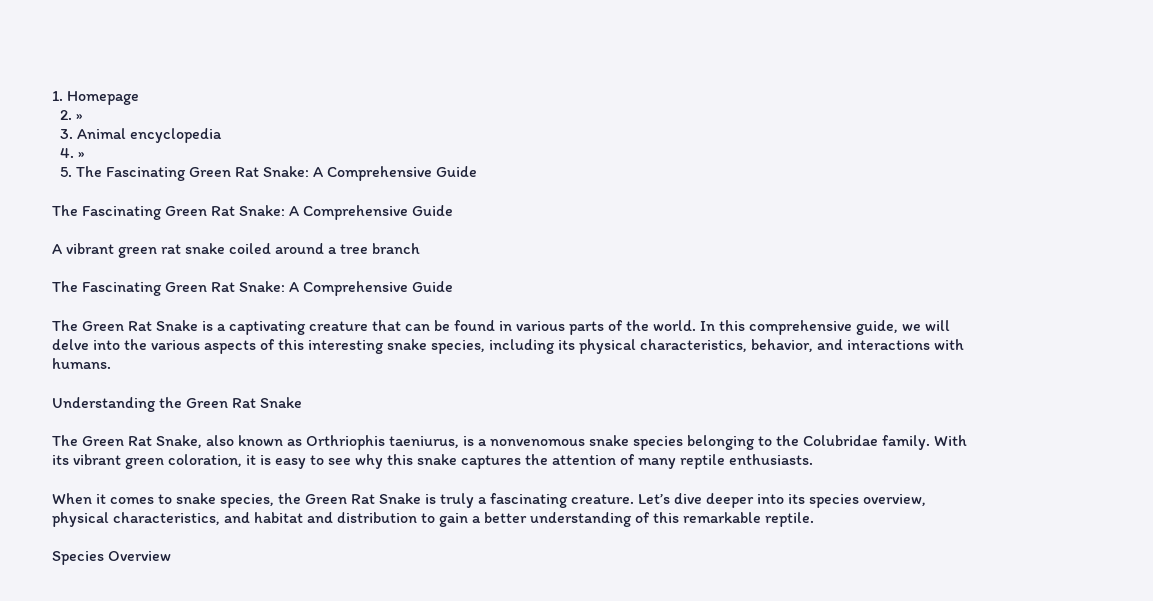1. Homepage
  2. »
  3. Animal encyclopedia
  4. »
  5. The Fascinating Green Rat Snake: A Comprehensive Guide

The Fascinating Green Rat Snake: A Comprehensive Guide

A vibrant green rat snake coiled around a tree branch

The Fascinating Green Rat Snake: A Comprehensive Guide

The Green Rat Snake is a captivating creature that can be found in various parts of the world. In this comprehensive guide, we will delve into the various aspects of this interesting snake species, including its physical characteristics, behavior, and interactions with humans.

Understanding the Green Rat Snake

The Green Rat Snake, also known as Orthriophis taeniurus, is a nonvenomous snake species belonging to the Colubridae family. With its vibrant green coloration, it is easy to see why this snake captures the attention of many reptile enthusiasts.

When it comes to snake species, the Green Rat Snake is truly a fascinating creature. Let’s dive deeper into its species overview, physical characteristics, and habitat and distribution to gain a better understanding of this remarkable reptile.

Species Overview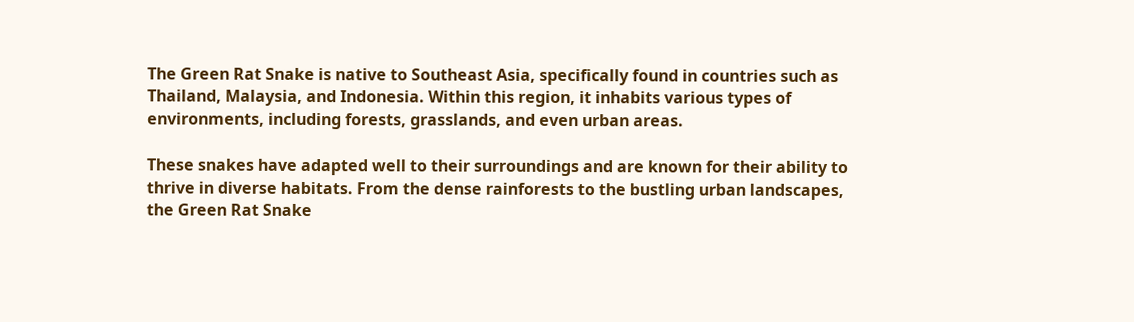The Green Rat Snake is native to Southeast Asia, specifically found in countries such as Thailand, Malaysia, and Indonesia. Within this region, it inhabits various types of environments, including forests, grasslands, and even urban areas.

These snakes have adapted well to their surroundings and are known for their ability to thrive in diverse habitats. From the dense rainforests to the bustling urban landscapes, the Green Rat Snake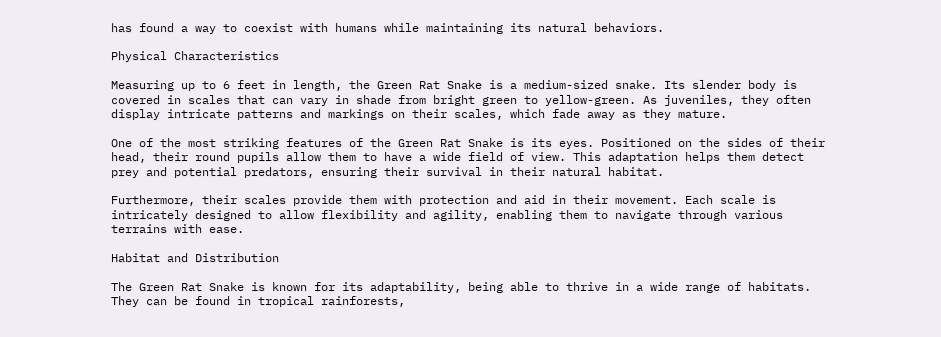has found a way to coexist with humans while maintaining its natural behaviors.

Physical Characteristics

Measuring up to 6 feet in length, the Green Rat Snake is a medium-sized snake. Its slender body is covered in scales that can vary in shade from bright green to yellow-green. As juveniles, they often display intricate patterns and markings on their scales, which fade away as they mature.

One of the most striking features of the Green Rat Snake is its eyes. Positioned on the sides of their head, their round pupils allow them to have a wide field of view. This adaptation helps them detect prey and potential predators, ensuring their survival in their natural habitat.

Furthermore, their scales provide them with protection and aid in their movement. Each scale is intricately designed to allow flexibility and agility, enabling them to navigate through various terrains with ease.

Habitat and Distribution

The Green Rat Snake is known for its adaptability, being able to thrive in a wide range of habitats. They can be found in tropical rainforests,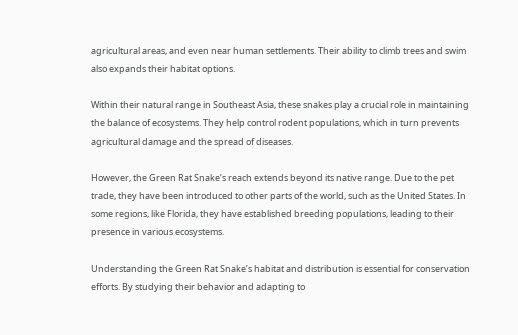agricultural areas, and even near human settlements. Their ability to climb trees and swim also expands their habitat options.

Within their natural range in Southeast Asia, these snakes play a crucial role in maintaining the balance of ecosystems. They help control rodent populations, which in turn prevents agricultural damage and the spread of diseases.

However, the Green Rat Snake’s reach extends beyond its native range. Due to the pet trade, they have been introduced to other parts of the world, such as the United States. In some regions, like Florida, they have established breeding populations, leading to their presence in various ecosystems.

Understanding the Green Rat Snake’s habitat and distribution is essential for conservation efforts. By studying their behavior and adapting to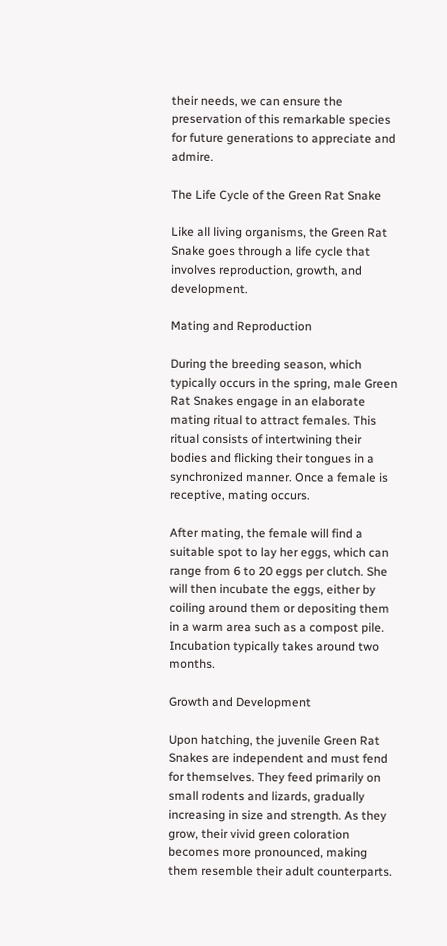their needs, we can ensure the preservation of this remarkable species for future generations to appreciate and admire.

The Life Cycle of the Green Rat Snake

Like all living organisms, the Green Rat Snake goes through a life cycle that involves reproduction, growth, and development.

Mating and Reproduction

During the breeding season, which typically occurs in the spring, male Green Rat Snakes engage in an elaborate mating ritual to attract females. This ritual consists of intertwining their bodies and flicking their tongues in a synchronized manner. Once a female is receptive, mating occurs.

After mating, the female will find a suitable spot to lay her eggs, which can range from 6 to 20 eggs per clutch. She will then incubate the eggs, either by coiling around them or depositing them in a warm area such as a compost pile. Incubation typically takes around two months.

Growth and Development

Upon hatching, the juvenile Green Rat Snakes are independent and must fend for themselves. They feed primarily on small rodents and lizards, gradually increasing in size and strength. As they grow, their vivid green coloration becomes more pronounced, making them resemble their adult counterparts.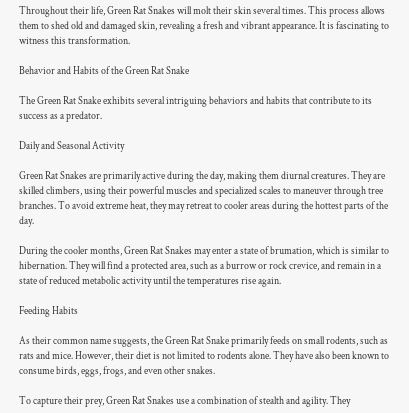Throughout their life, Green Rat Snakes will molt their skin several times. This process allows them to shed old and damaged skin, revealing a fresh and vibrant appearance. It is fascinating to witness this transformation.

Behavior and Habits of the Green Rat Snake

The Green Rat Snake exhibits several intriguing behaviors and habits that contribute to its success as a predator.

Daily and Seasonal Activity

Green Rat Snakes are primarily active during the day, making them diurnal creatures. They are skilled climbers, using their powerful muscles and specialized scales to maneuver through tree branches. To avoid extreme heat, they may retreat to cooler areas during the hottest parts of the day.

During the cooler months, Green Rat Snakes may enter a state of brumation, which is similar to hibernation. They will find a protected area, such as a burrow or rock crevice, and remain in a state of reduced metabolic activity until the temperatures rise again.

Feeding Habits

As their common name suggests, the Green Rat Snake primarily feeds on small rodents, such as rats and mice. However, their diet is not limited to rodents alone. They have also been known to consume birds, eggs, frogs, and even other snakes.

To capture their prey, Green Rat Snakes use a combination of stealth and agility. They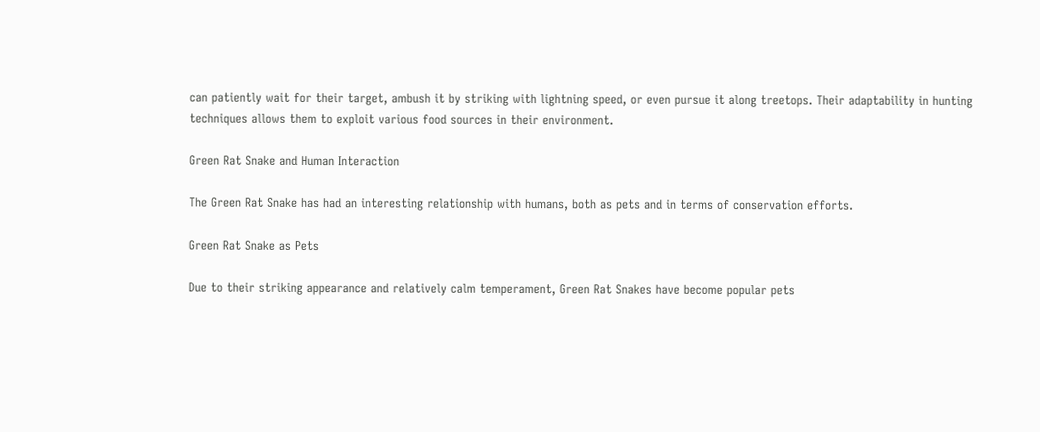can patiently wait for their target, ambush it by striking with lightning speed, or even pursue it along treetops. Their adaptability in hunting techniques allows them to exploit various food sources in their environment.

Green Rat Snake and Human Interaction

The Green Rat Snake has had an interesting relationship with humans, both as pets and in terms of conservation efforts.

Green Rat Snake as Pets

Due to their striking appearance and relatively calm temperament, Green Rat Snakes have become popular pets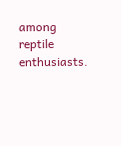among reptile enthusiasts.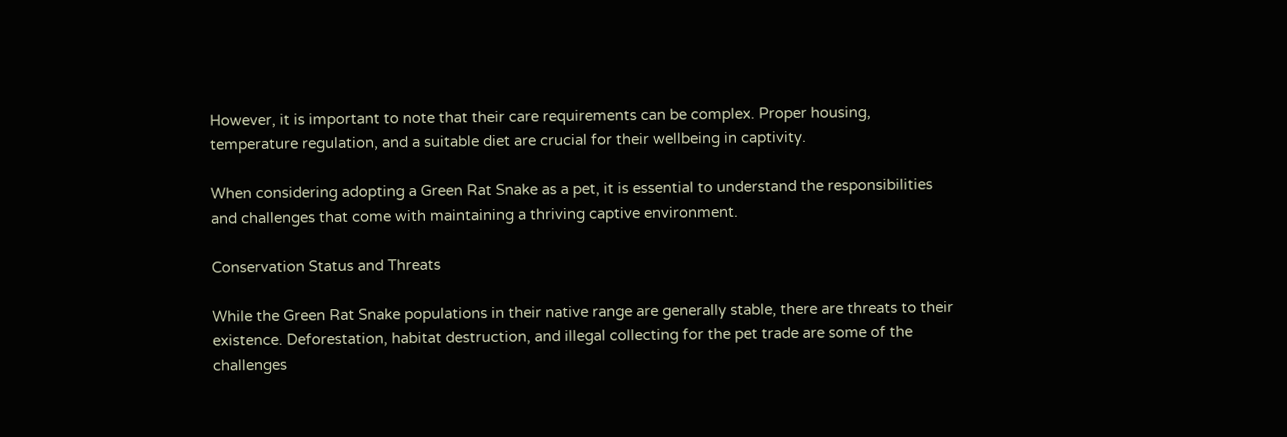However, it is important to note that their care requirements can be complex. Proper housing, temperature regulation, and a suitable diet are crucial for their wellbeing in captivity.

When considering adopting a Green Rat Snake as a pet, it is essential to understand the responsibilities and challenges that come with maintaining a thriving captive environment.

Conservation Status and Threats

While the Green Rat Snake populations in their native range are generally stable, there are threats to their existence. Deforestation, habitat destruction, and illegal collecting for the pet trade are some of the challenges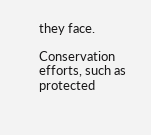they face.

Conservation efforts, such as protected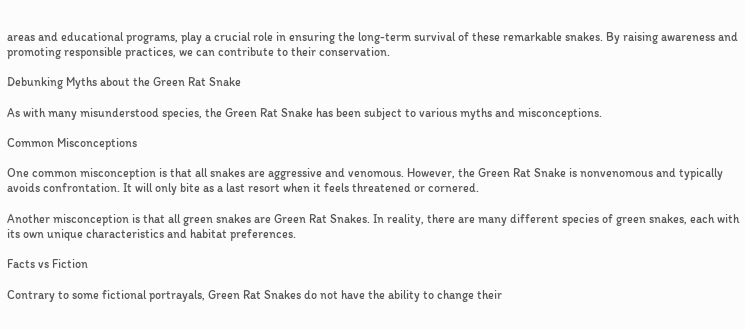areas and educational programs, play a crucial role in ensuring the long-term survival of these remarkable snakes. By raising awareness and promoting responsible practices, we can contribute to their conservation.

Debunking Myths about the Green Rat Snake

As with many misunderstood species, the Green Rat Snake has been subject to various myths and misconceptions.

Common Misconceptions

One common misconception is that all snakes are aggressive and venomous. However, the Green Rat Snake is nonvenomous and typically avoids confrontation. It will only bite as a last resort when it feels threatened or cornered.

Another misconception is that all green snakes are Green Rat Snakes. In reality, there are many different species of green snakes, each with its own unique characteristics and habitat preferences.

Facts vs Fiction

Contrary to some fictional portrayals, Green Rat Snakes do not have the ability to change their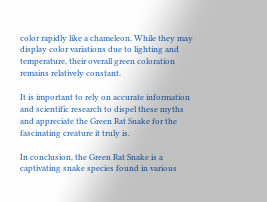color rapidly like a chameleon. While they may display color variations due to lighting and temperature, their overall green coloration remains relatively constant.

It is important to rely on accurate information and scientific research to dispel these myths and appreciate the Green Rat Snake for the fascinating creature it truly is.

In conclusion, the Green Rat Snake is a captivating snake species found in various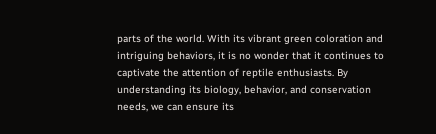parts of the world. With its vibrant green coloration and intriguing behaviors, it is no wonder that it continues to captivate the attention of reptile enthusiasts. By understanding its biology, behavior, and conservation needs, we can ensure its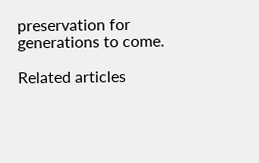preservation for generations to come.

Related articles